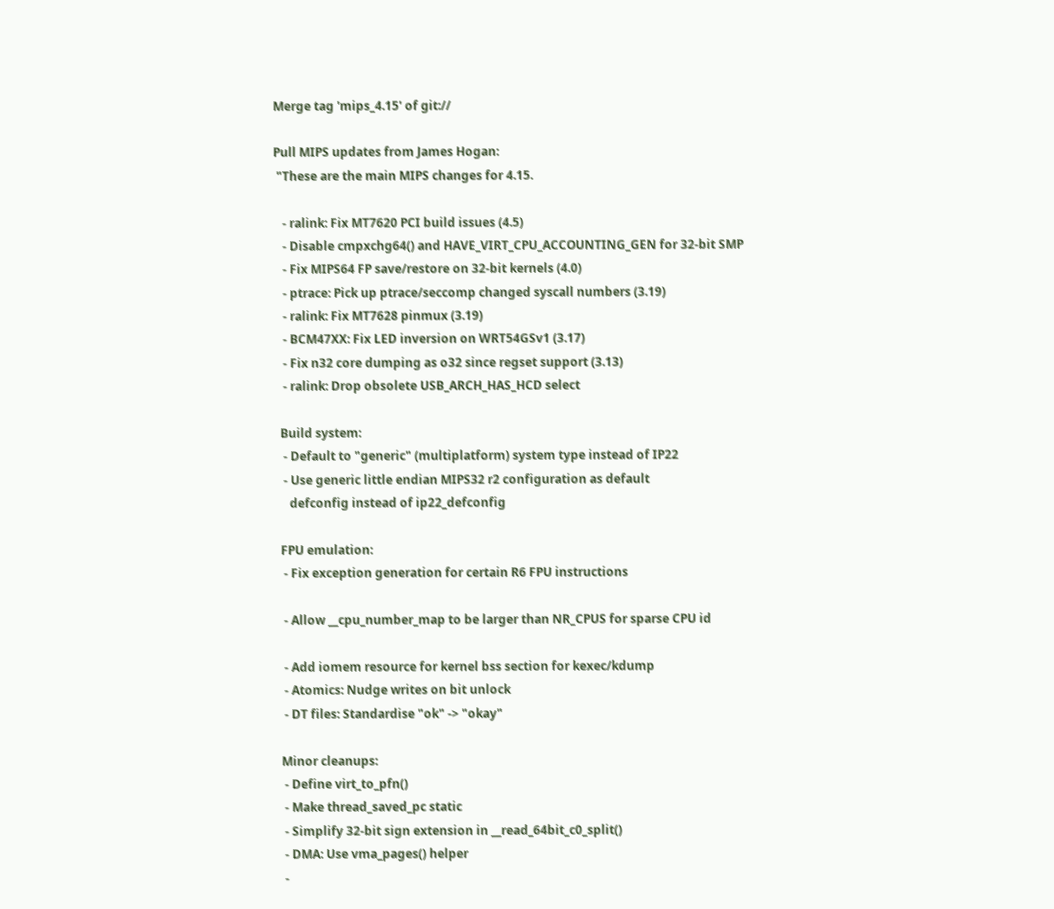Merge tag 'mips_4.15' of git://

Pull MIPS updates from James Hogan:
 "These are the main MIPS changes for 4.15.

   - ralink: Fix MT7620 PCI build issues (4.5)
   - Disable cmpxchg64() and HAVE_VIRT_CPU_ACCOUNTING_GEN for 32-bit SMP
   - Fix MIPS64 FP save/restore on 32-bit kernels (4.0)
   - ptrace: Pick up ptrace/seccomp changed syscall numbers (3.19)
   - ralink: Fix MT7628 pinmux (3.19)
   - BCM47XX: Fix LED inversion on WRT54GSv1 (3.17)
   - Fix n32 core dumping as o32 since regset support (3.13)
   - ralink: Drop obsolete USB_ARCH_HAS_HCD select

  Build system:
   - Default to "generic" (multiplatform) system type instead of IP22
   - Use generic little endian MIPS32 r2 configuration as default
     defconfig instead of ip22_defconfig

  FPU emulation:
   - Fix exception generation for certain R6 FPU instructions

   - Allow __cpu_number_map to be larger than NR_CPUS for sparse CPU id

   - Add iomem resource for kernel bss section for kexec/kdump
   - Atomics: Nudge writes on bit unlock
   - DT files: Standardise "ok" -> "okay"

  Minor cleanups:
   - Define virt_to_pfn()
   - Make thread_saved_pc static
   - Simplify 32-bit sign extension in __read_64bit_c0_split()
   - DMA: Use vma_pages() helper
   -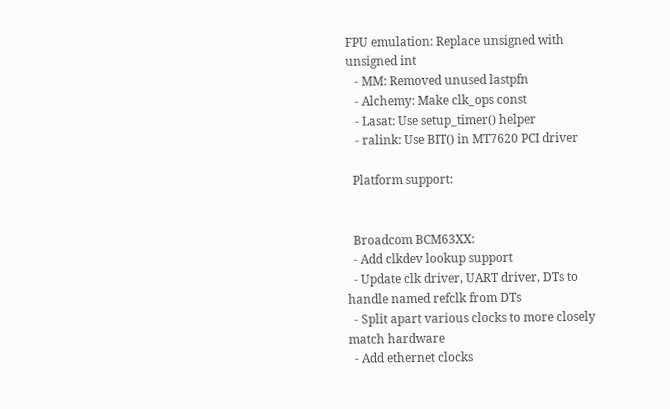FPU emulation: Replace unsigned with unsigned int
   - MM: Removed unused lastpfn
   - Alchemy: Make clk_ops const
   - Lasat: Use setup_timer() helper
   - ralink: Use BIT() in MT7620 PCI driver

  Platform support:


  Broadcom BCM63XX:
  - Add clkdev lookup support
  - Update clk driver, UART driver, DTs to handle named refclk from DTs
  - Split apart various clocks to more closely match hardware
  - Add ethernet clocks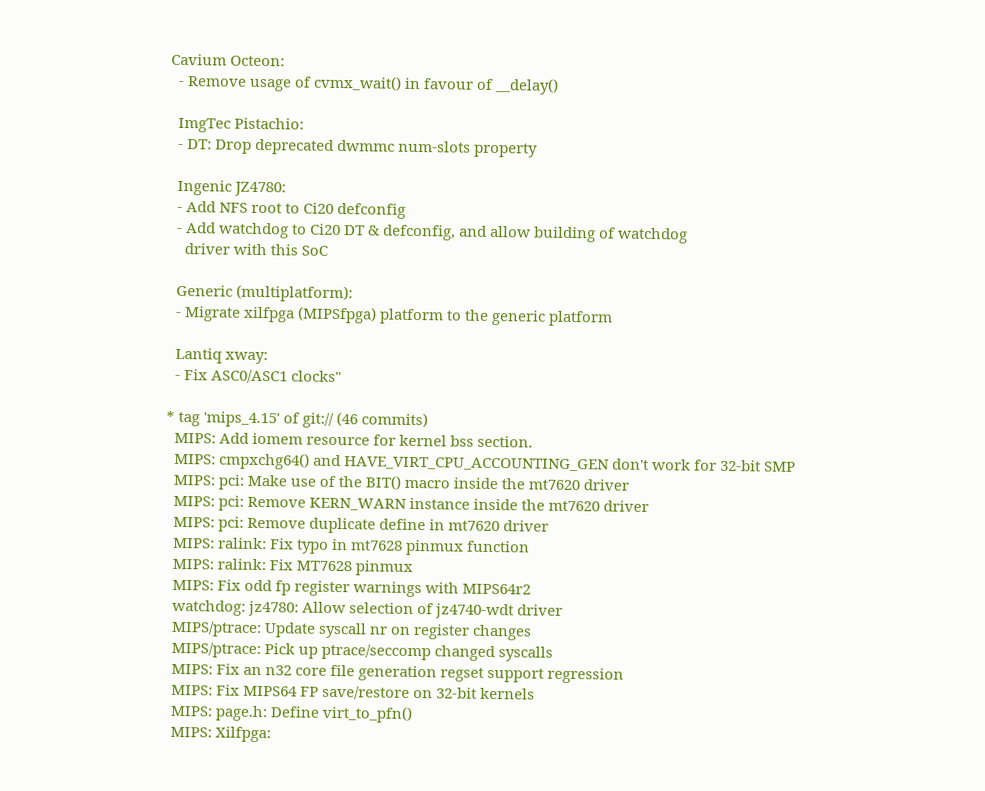Cavium Octeon:
  - Remove usage of cvmx_wait() in favour of __delay()

  ImgTec Pistachio:
  - DT: Drop deprecated dwmmc num-slots property

  Ingenic JZ4780:
  - Add NFS root to Ci20 defconfig
  - Add watchdog to Ci20 DT & defconfig, and allow building of watchdog
    driver with this SoC

  Generic (multiplatform):
  - Migrate xilfpga (MIPSfpga) platform to the generic platform

  Lantiq xway:
  - Fix ASC0/ASC1 clocks"

* tag 'mips_4.15' of git:// (46 commits)
  MIPS: Add iomem resource for kernel bss section.
  MIPS: cmpxchg64() and HAVE_VIRT_CPU_ACCOUNTING_GEN don't work for 32-bit SMP
  MIPS: pci: Make use of the BIT() macro inside the mt7620 driver
  MIPS: pci: Remove KERN_WARN instance inside the mt7620 driver
  MIPS: pci: Remove duplicate define in mt7620 driver
  MIPS: ralink: Fix typo in mt7628 pinmux function
  MIPS: ralink: Fix MT7628 pinmux
  MIPS: Fix odd fp register warnings with MIPS64r2
  watchdog: jz4780: Allow selection of jz4740-wdt driver
  MIPS/ptrace: Update syscall nr on register changes
  MIPS/ptrace: Pick up ptrace/seccomp changed syscalls
  MIPS: Fix an n32 core file generation regset support regression
  MIPS: Fix MIPS64 FP save/restore on 32-bit kernels
  MIPS: page.h: Define virt_to_pfn()
  MIPS: Xilfpga: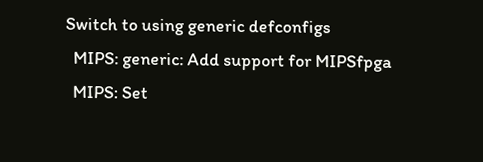Switch to using generic defconfigs
  MIPS: generic: Add support for MIPSfpga
  MIPS: Set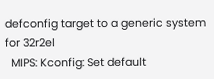defconfig target to a generic system for 32r2el
  MIPS: Kconfig: Set default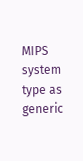MIPS system type as generic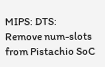MIPS: DTS: Remove num-slots from Pistachio SoC